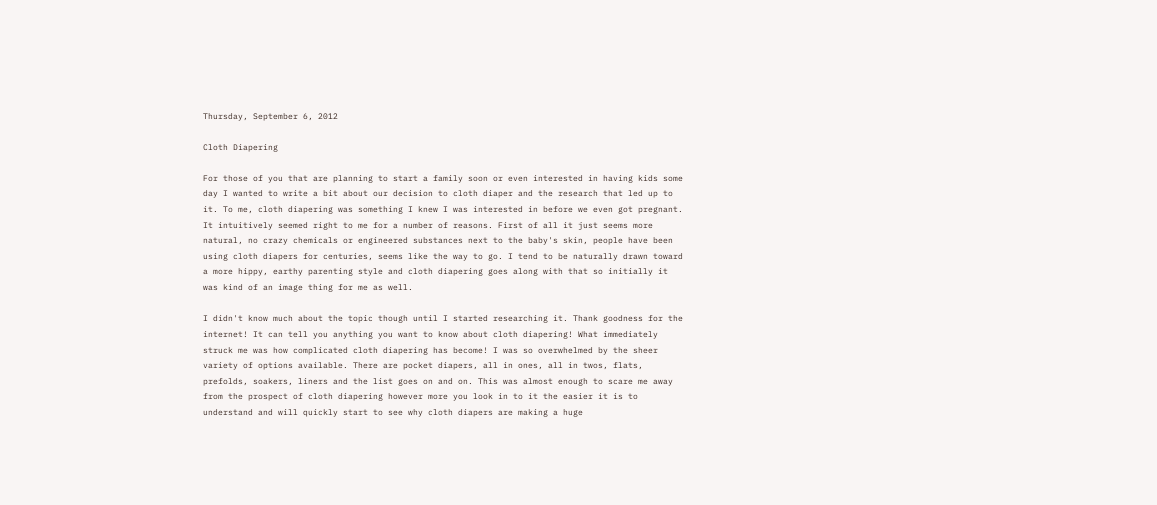Thursday, September 6, 2012

Cloth Diapering

For those of you that are planning to start a family soon or even interested in having kids some day I wanted to write a bit about our decision to cloth diaper and the research that led up to it. To me, cloth diapering was something I knew I was interested in before we even got pregnant. It intuitively seemed right to me for a number of reasons. First of all it just seems more natural, no crazy chemicals or engineered substances next to the baby's skin, people have been using cloth diapers for centuries, seems like the way to go. I tend to be naturally drawn toward a more hippy, earthy parenting style and cloth diapering goes along with that so initially it was kind of an image thing for me as well.

I didn't know much about the topic though until I started researching it. Thank goodness for the internet! It can tell you anything you want to know about cloth diapering! What immediately struck me was how complicated cloth diapering has become! I was so overwhelmed by the sheer variety of options available. There are pocket diapers, all in ones, all in twos, flats, prefolds, soakers, liners and the list goes on and on. This was almost enough to scare me away from the prospect of cloth diapering however more you look in to it the easier it is to understand and will quickly start to see why cloth diapers are making a huge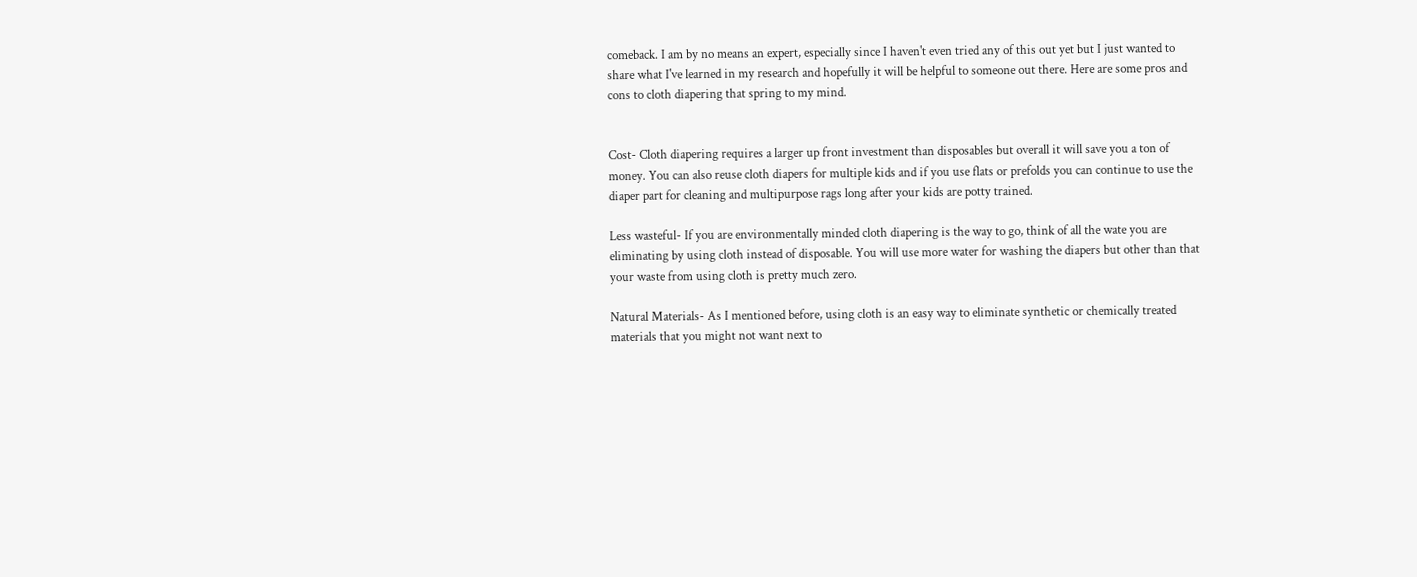comeback. I am by no means an expert, especially since I haven't even tried any of this out yet but I just wanted to share what I've learned in my research and hopefully it will be helpful to someone out there. Here are some pros and cons to cloth diapering that spring to my mind.


Cost- Cloth diapering requires a larger up front investment than disposables but overall it will save you a ton of money. You can also reuse cloth diapers for multiple kids and if you use flats or prefolds you can continue to use the diaper part for cleaning and multipurpose rags long after your kids are potty trained.

Less wasteful- If you are environmentally minded cloth diapering is the way to go, think of all the wate you are eliminating by using cloth instead of disposable. You will use more water for washing the diapers but other than that your waste from using cloth is pretty much zero.

Natural Materials- As I mentioned before, using cloth is an easy way to eliminate synthetic or chemically treated materials that you might not want next to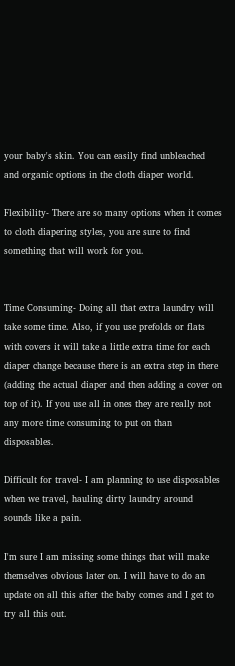your baby's skin. You can easily find unbleached and organic options in the cloth diaper world.

Flexibility- There are so many options when it comes to cloth diapering styles, you are sure to find something that will work for you.


Time Consuming- Doing all that extra laundry will take some time. Also, if you use prefolds or flats with covers it will take a little extra time for each diaper change because there is an extra step in there (adding the actual diaper and then adding a cover on top of it). If you use all in ones they are really not any more time consuming to put on than disposables.

Difficult for travel- I am planning to use disposables when we travel, hauling dirty laundry around sounds like a pain.

I'm sure I am missing some things that will make themselves obvious later on. I will have to do an update on all this after the baby comes and I get to try all this out.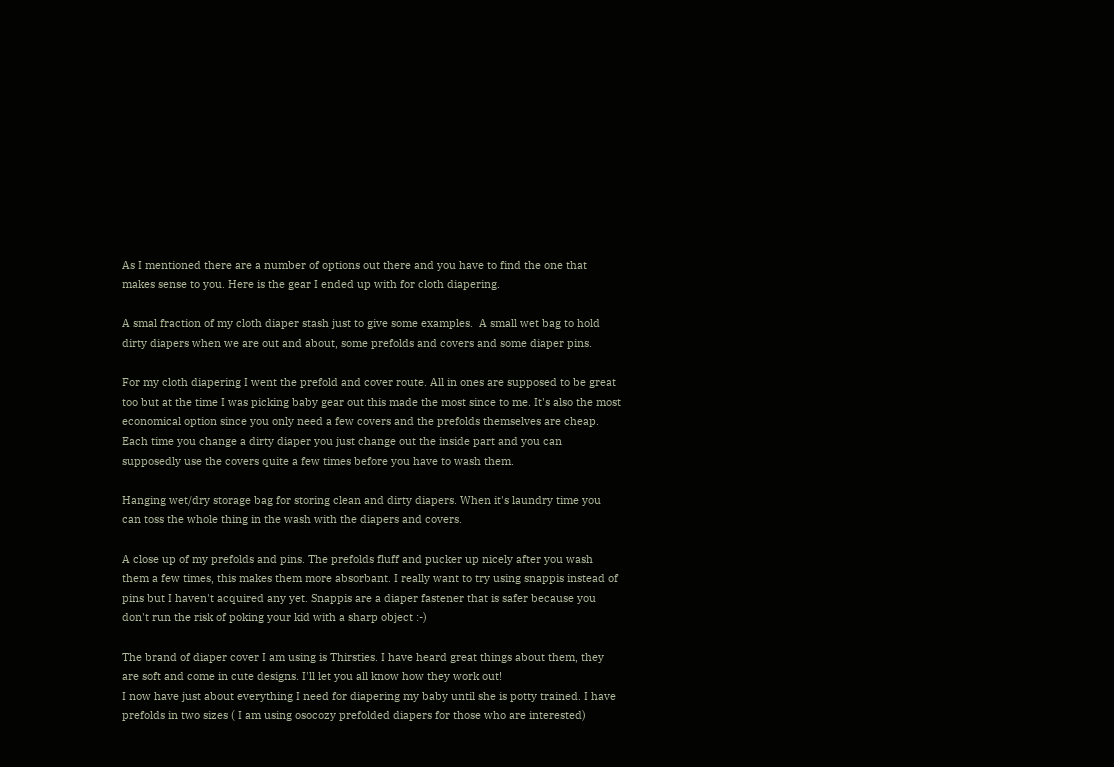As I mentioned there are a number of options out there and you have to find the one that makes sense to you. Here is the gear I ended up with for cloth diapering.

A smal fraction of my cloth diaper stash just to give some examples.  A small wet bag to hold dirty diapers when we are out and about, some prefolds and covers and some diaper pins.

For my cloth diapering I went the prefold and cover route. All in ones are supposed to be great too but at the time I was picking baby gear out this made the most since to me. It's also the most economical option since you only need a few covers and the prefolds themselves are cheap. Each time you change a dirty diaper you just change out the inside part and you can supposedly use the covers quite a few times before you have to wash them.

Hanging wet/dry storage bag for storing clean and dirty diapers. When it's laundry time you can toss the whole thing in the wash with the diapers and covers.

A close up of my prefolds and pins. The prefolds fluff and pucker up nicely after you wash them a few times, this makes them more absorbant. I really want to try using snappis instead of pins but I haven't acquired any yet. Snappis are a diaper fastener that is safer because you don't run the risk of poking your kid with a sharp object :-)

The brand of diaper cover I am using is Thirsties. I have heard great things about them, they are soft and come in cute designs. I'll let you all know how they work out!
I now have just about everything I need for diapering my baby until she is potty trained. I have prefolds in two sizes ( I am using osocozy prefolded diapers for those who are interested)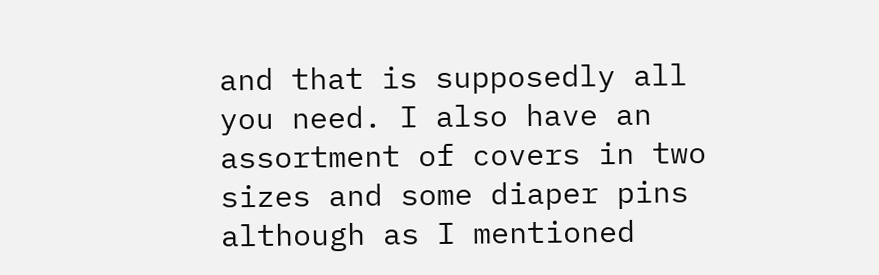and that is supposedly all you need. I also have an assortment of covers in two sizes and some diaper pins although as I mentioned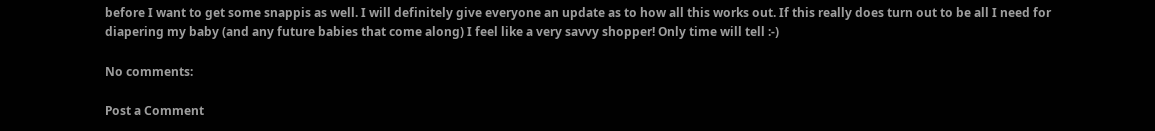before I want to get some snappis as well. I will definitely give everyone an update as to how all this works out. If this really does turn out to be all I need for diapering my baby (and any future babies that come along) I feel like a very savvy shopper! Only time will tell :-)

No comments:

Post a Comment